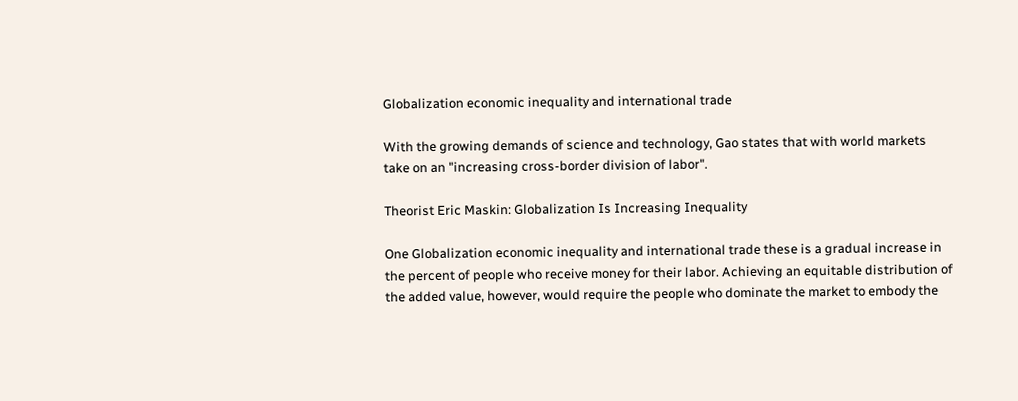Globalization economic inequality and international trade

With the growing demands of science and technology, Gao states that with world markets take on an "increasing cross-border division of labor".

Theorist Eric Maskin: Globalization Is Increasing Inequality

One Globalization economic inequality and international trade these is a gradual increase in the percent of people who receive money for their labor. Achieving an equitable distribution of the added value, however, would require the people who dominate the market to embody the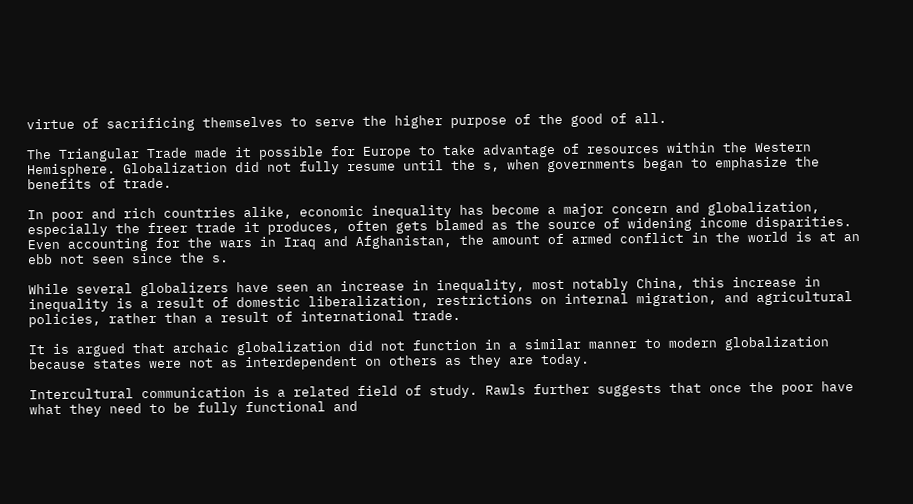virtue of sacrificing themselves to serve the higher purpose of the good of all.

The Triangular Trade made it possible for Europe to take advantage of resources within the Western Hemisphere. Globalization did not fully resume until the s, when governments began to emphasize the benefits of trade.

In poor and rich countries alike, economic inequality has become a major concern and globalization, especially the freer trade it produces, often gets blamed as the source of widening income disparities. Even accounting for the wars in Iraq and Afghanistan, the amount of armed conflict in the world is at an ebb not seen since the s.

While several globalizers have seen an increase in inequality, most notably China, this increase in inequality is a result of domestic liberalization, restrictions on internal migration, and agricultural policies, rather than a result of international trade.

It is argued that archaic globalization did not function in a similar manner to modern globalization because states were not as interdependent on others as they are today.

Intercultural communication is a related field of study. Rawls further suggests that once the poor have what they need to be fully functional and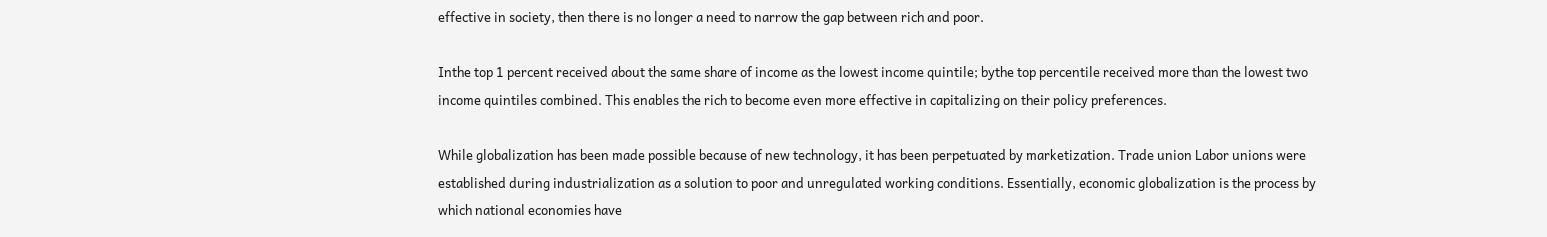effective in society, then there is no longer a need to narrow the gap between rich and poor.

Inthe top 1 percent received about the same share of income as the lowest income quintile; bythe top percentile received more than the lowest two income quintiles combined. This enables the rich to become even more effective in capitalizing on their policy preferences.

While globalization has been made possible because of new technology, it has been perpetuated by marketization. Trade union Labor unions were established during industrialization as a solution to poor and unregulated working conditions. Essentially, economic globalization is the process by which national economies have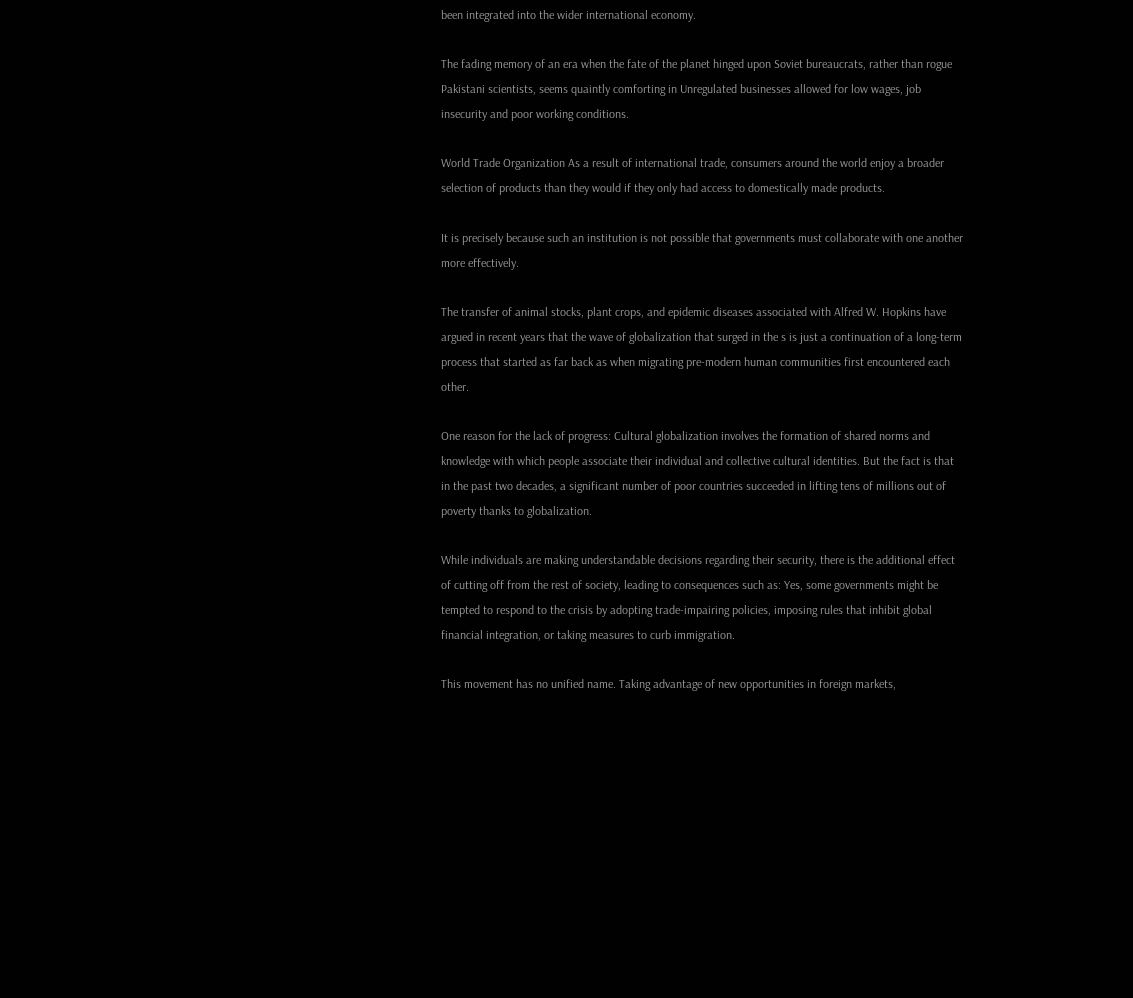been integrated into the wider international economy.

The fading memory of an era when the fate of the planet hinged upon Soviet bureaucrats, rather than rogue Pakistani scientists, seems quaintly comforting in Unregulated businesses allowed for low wages, job insecurity and poor working conditions.

World Trade Organization As a result of international trade, consumers around the world enjoy a broader selection of products than they would if they only had access to domestically made products.

It is precisely because such an institution is not possible that governments must collaborate with one another more effectively.

The transfer of animal stocks, plant crops, and epidemic diseases associated with Alfred W. Hopkins have argued in recent years that the wave of globalization that surged in the s is just a continuation of a long-term process that started as far back as when migrating pre-modern human communities first encountered each other.

One reason for the lack of progress: Cultural globalization involves the formation of shared norms and knowledge with which people associate their individual and collective cultural identities. But the fact is that in the past two decades, a significant number of poor countries succeeded in lifting tens of millions out of poverty thanks to globalization.

While individuals are making understandable decisions regarding their security, there is the additional effect of cutting off from the rest of society, leading to consequences such as: Yes, some governments might be tempted to respond to the crisis by adopting trade-impairing policies, imposing rules that inhibit global financial integration, or taking measures to curb immigration.

This movement has no unified name. Taking advantage of new opportunities in foreign markets,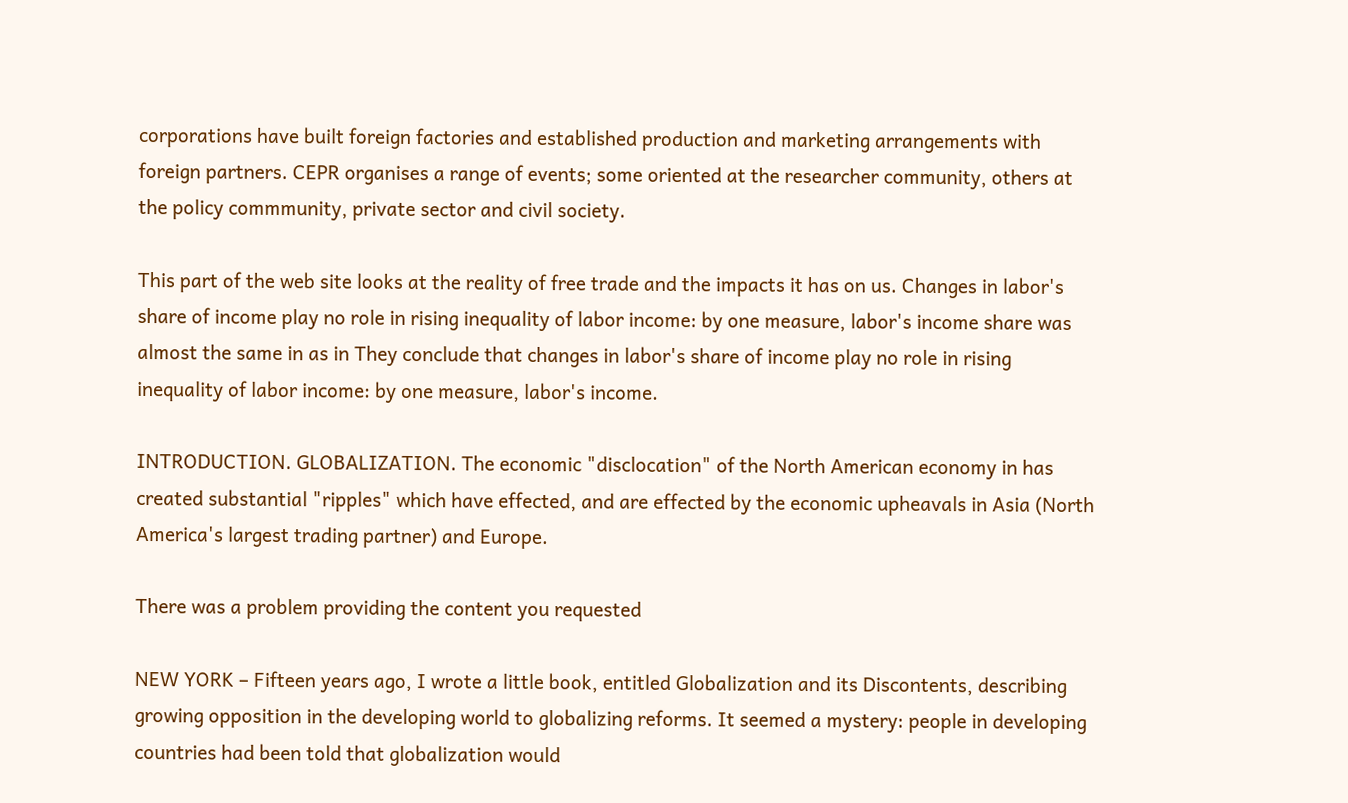corporations have built foreign factories and established production and marketing arrangements with foreign partners. CEPR organises a range of events; some oriented at the researcher community, others at the policy commmunity, private sector and civil society.

This part of the web site looks at the reality of free trade and the impacts it has on us. Changes in labor's share of income play no role in rising inequality of labor income: by one measure, labor's income share was almost the same in as in They conclude that changes in labor's share of income play no role in rising inequality of labor income: by one measure, labor's income.

INTRODUCTION. GLOBALIZATION. The economic "disclocation" of the North American economy in has created substantial "ripples" which have effected, and are effected by the economic upheavals in Asia (North America's largest trading partner) and Europe.

There was a problem providing the content you requested

NEW YORK – Fifteen years ago, I wrote a little book, entitled Globalization and its Discontents, describing growing opposition in the developing world to globalizing reforms. It seemed a mystery: people in developing countries had been told that globalization would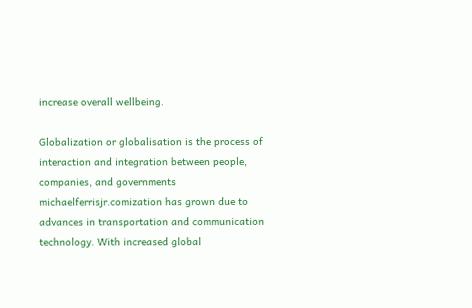increase overall wellbeing.

Globalization or globalisation is the process of interaction and integration between people, companies, and governments michaelferrisjr.comization has grown due to advances in transportation and communication technology. With increased global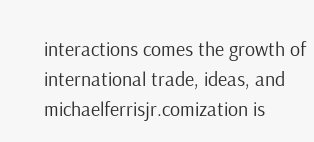interactions comes the growth of international trade, ideas, and michaelferrisjr.comization is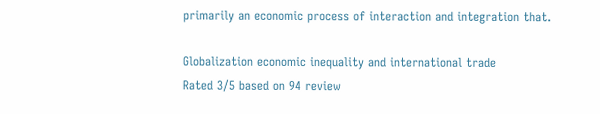primarily an economic process of interaction and integration that.

Globalization economic inequality and international trade
Rated 3/5 based on 94 review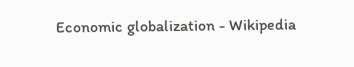Economic globalization - Wikipedia